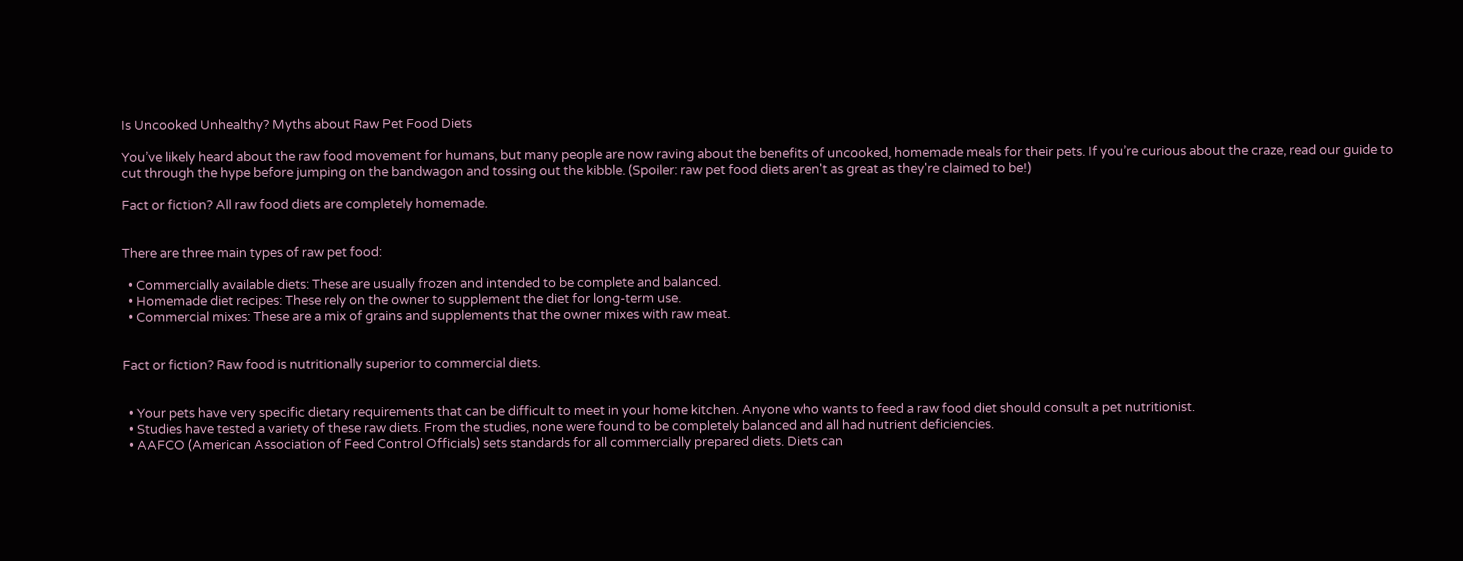Is Uncooked Unhealthy? Myths about Raw Pet Food Diets

You’ve likely heard about the raw food movement for humans, but many people are now raving about the benefits of uncooked, homemade meals for their pets. If you’re curious about the craze, read our guide to cut through the hype before jumping on the bandwagon and tossing out the kibble. (Spoiler: raw pet food diets aren't as great as they're claimed to be!)

Fact or fiction? All raw food diets are completely homemade.


There are three main types of raw pet food:

  • Commercially available diets: These are usually frozen and intended to be complete and balanced.
  • Homemade diet recipes: These rely on the owner to supplement the diet for long-term use.
  • Commercial mixes: These are a mix of grains and supplements that the owner mixes with raw meat.


Fact or fiction? Raw food is nutritionally superior to commercial diets.


  • Your pets have very specific dietary requirements that can be difficult to meet in your home kitchen. Anyone who wants to feed a raw food diet should consult a pet nutritionist.
  • Studies have tested a variety of these raw diets. From the studies, none were found to be completely balanced and all had nutrient deficiencies.
  • AAFCO (American Association of Feed Control Officials) sets standards for all commercially prepared diets. Diets can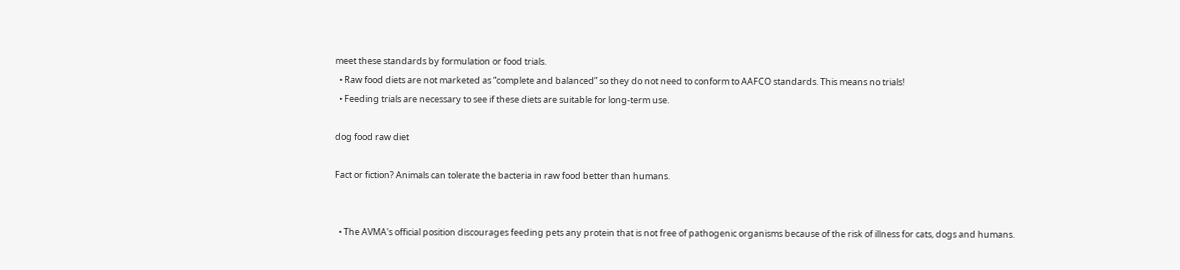meet these standards by formulation or food trials.
  • Raw food diets are not marketed as “complete and balanced” so they do not need to conform to AAFCO standards. This means no trials!
  • Feeding trials are necessary to see if these diets are suitable for long-term use.

dog food raw diet

Fact or fiction? Animals can tolerate the bacteria in raw food better than humans.


  • The AVMA's official position discourages feeding pets any protein that is not free of pathogenic organisms because of the risk of illness for cats, dogs and humans.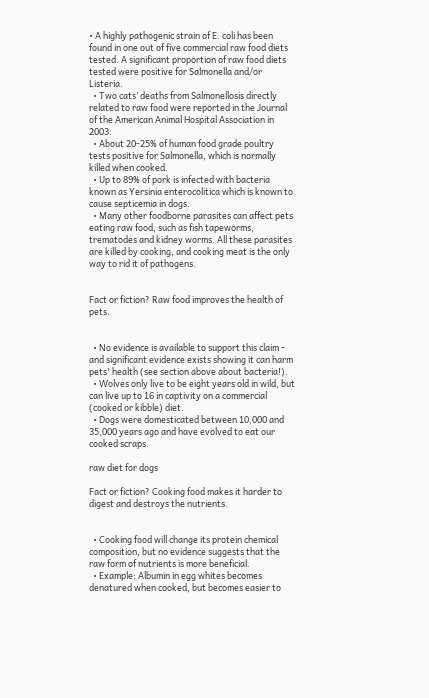• A highly pathogenic strain of E. coli has been found in one out of five commercial raw food diets tested. A significant proportion of raw food diets tested were positive for Salmonella and/or Listeria.
  • Two cats’ deaths from Salmonellosis directly related to raw food were reported in the Journal of the American Animal Hospital Association in 2003.
  • About 20-25% of human food grade poultry tests positive for Salmonella, which is normally killed when cooked.
  • Up to 89% of pork is infected with bacteria known as Yersinia enterocolitica which is known to cause septicemia in dogs.
  • Many other foodborne parasites can affect pets eating raw food, such as fish tapeworms, trematodes and kidney worms. All these parasites are killed by cooking, and cooking meat is the only way to rid it of pathogens.


Fact or fiction? Raw food improves the health of pets.


  • No evidence is available to support this claim - and significant evidence exists showing it can harm pets' health (see section above about bacteria!).
  • Wolves only live to be eight years old in wild, but can live up to 16 in captivity on a commercial (cooked or kibble) diet.
  • Dogs were domesticated between 10,000 and 35,000 years ago and have evolved to eat our cooked scraps.

raw diet for dogs

Fact or fiction? Cooking food makes it harder to digest and destroys the nutrients.


  • Cooking food will change its protein chemical composition, but no evidence suggests that the raw form of nutrients is more beneficial.
  • Example: Albumin in egg whites becomes denatured when cooked, but becomes easier to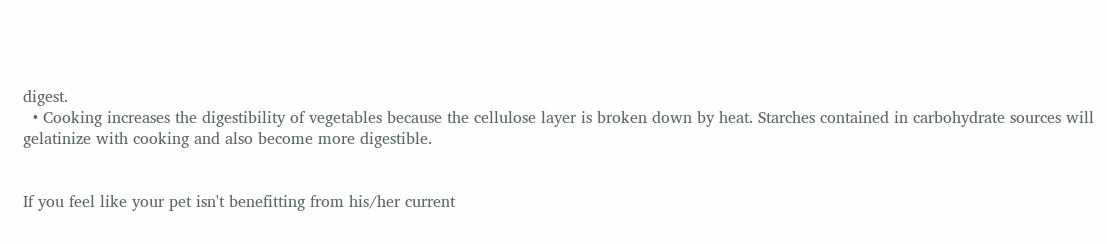digest.
  • Cooking increases the digestibility of vegetables because the cellulose layer is broken down by heat. Starches contained in carbohydrate sources will gelatinize with cooking and also become more digestible.


If you feel like your pet isn't benefitting from his/her current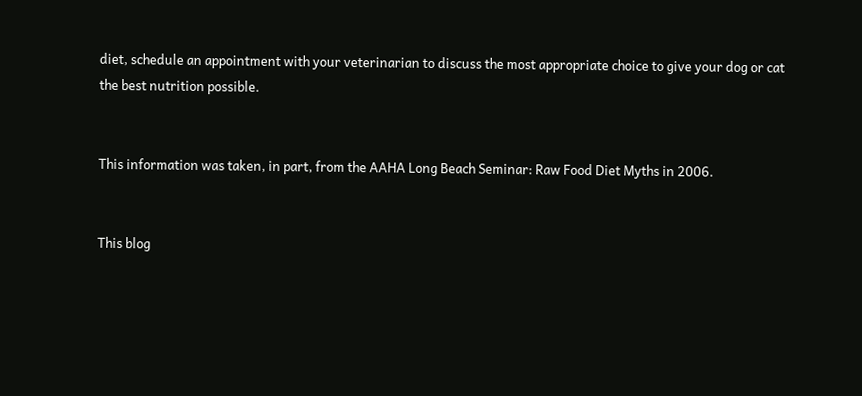diet, schedule an appointment with your veterinarian to discuss the most appropriate choice to give your dog or cat the best nutrition possible.


This information was taken, in part, from the AAHA Long Beach Seminar: Raw Food Diet Myths in 2006.


This blog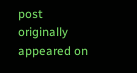post originally appeared on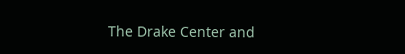The Drake Center and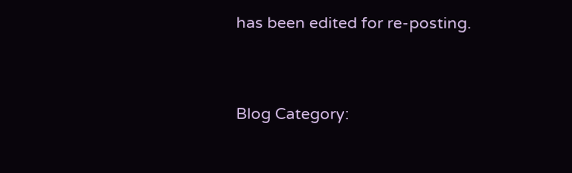has been edited for re-posting.


Blog Category: